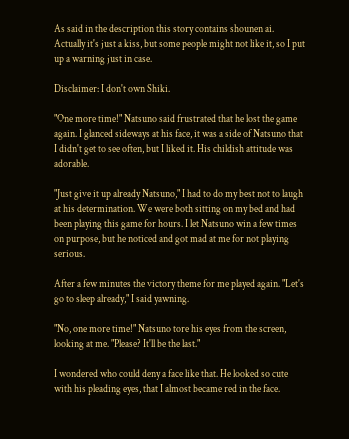As said in the description this story contains shounen ai. Actually it's just a kiss, but some people might not like it, so I put up a warning just in case.

Disclaimer: I don't own Shiki.

"One more time!" Natsuno said frustrated that he lost the game again. I glanced sideways at his face, it was a side of Natsuno that I didn't get to see often, but I liked it. His childish attitude was adorable.

"Just give it up already Natsuno," I had to do my best not to laugh at his determination. We were both sitting on my bed and had been playing this game for hours. I let Natsuno win a few times on purpose, but he noticed and got mad at me for not playing serious.

After a few minutes the victory theme for me played again. "Let's go to sleep already," I said yawning.

"No, one more time!" Natsuno tore his eyes from the screen, looking at me. "Please? It'll be the last."

I wondered who could deny a face like that. He looked so cute with his pleading eyes, that I almost became red in the face.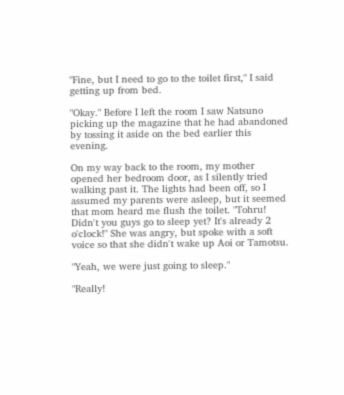"Fine, but I need to go to the toilet first," I said getting up from bed.

"Okay." Before I left the room I saw Natsuno picking up the magazine that he had abandoned by tossing it aside on the bed earlier this evening.

On my way back to the room, my mother opened her bedroom door, as I silently tried walking past it. The lights had been off, so I assumed my parents were asleep, but it seemed that mom heard me flush the toilet. "Tohru! Didn't you guys go to sleep yet? It's already 2 o'clock!" She was angry, but spoke with a soft voice so that she didn't wake up Aoi or Tamotsu.

"Yeah, we were just going to sleep."

"Really!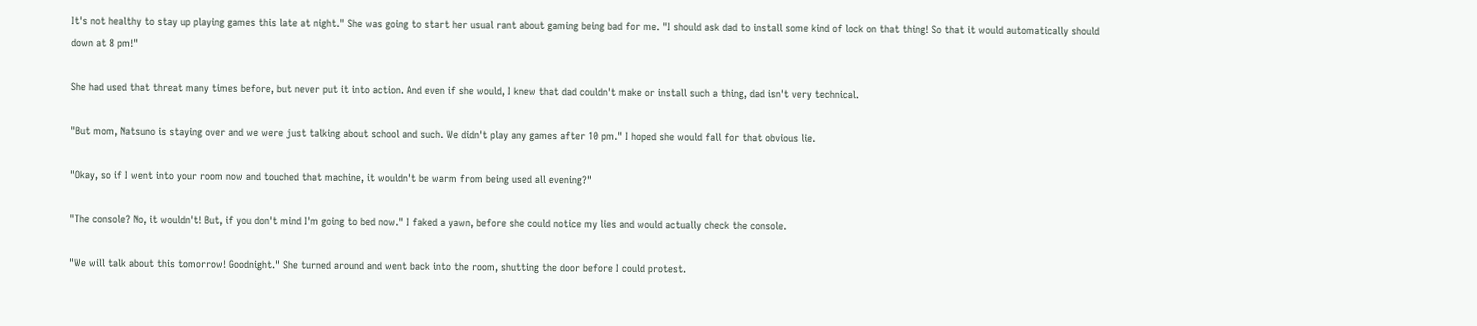It's not healthy to stay up playing games this late at night." She was going to start her usual rant about gaming being bad for me. "I should ask dad to install some kind of lock on that thing! So that it would automatically should down at 8 pm!"

She had used that threat many times before, but never put it into action. And even if she would, I knew that dad couldn't make or install such a thing, dad isn't very technical.

"But mom, Natsuno is staying over and we were just talking about school and such. We didn't play any games after 10 pm." I hoped she would fall for that obvious lie.

"Okay, so if I went into your room now and touched that machine, it wouldn't be warm from being used all evening?"

"The console? No, it wouldn't! But, if you don't mind I'm going to bed now." I faked a yawn, before she could notice my lies and would actually check the console.

"We will talk about this tomorrow! Goodnight." She turned around and went back into the room, shutting the door before I could protest.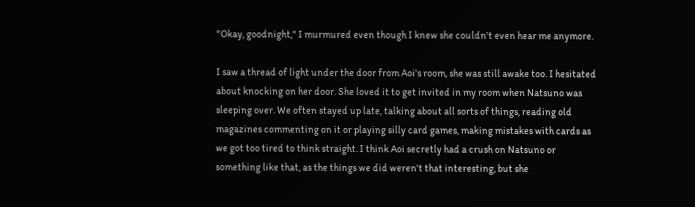"Okay, goodnight," I murmured even though I knew she couldn't even hear me anymore.

I saw a thread of light under the door from Aoi's room, she was still awake too. I hesitated about knocking on her door. She loved it to get invited in my room when Natsuno was sleeping over. We often stayed up late, talking about all sorts of things, reading old magazines commenting on it or playing silly card games, making mistakes with cards as we got too tired to think straight. I think Aoi secretly had a crush on Natsuno or something like that, as the things we did weren't that interesting, but she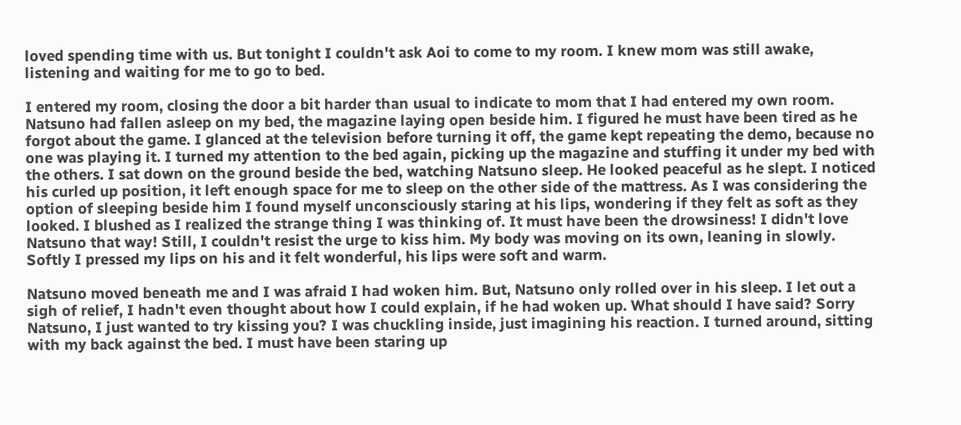loved spending time with us. But tonight I couldn't ask Aoi to come to my room. I knew mom was still awake, listening and waiting for me to go to bed.

I entered my room, closing the door a bit harder than usual to indicate to mom that I had entered my own room. Natsuno had fallen asleep on my bed, the magazine laying open beside him. I figured he must have been tired as he forgot about the game. I glanced at the television before turning it off, the game kept repeating the demo, because no one was playing it. I turned my attention to the bed again, picking up the magazine and stuffing it under my bed with the others. I sat down on the ground beside the bed, watching Natsuno sleep. He looked peaceful as he slept. I noticed his curled up position, it left enough space for me to sleep on the other side of the mattress. As I was considering the option of sleeping beside him I found myself unconsciously staring at his lips, wondering if they felt as soft as they looked. I blushed as I realized the strange thing I was thinking of. It must have been the drowsiness! I didn't love Natsuno that way! Still, I couldn't resist the urge to kiss him. My body was moving on its own, leaning in slowly. Softly I pressed my lips on his and it felt wonderful, his lips were soft and warm.

Natsuno moved beneath me and I was afraid I had woken him. But, Natsuno only rolled over in his sleep. I let out a sigh of relief, I hadn't even thought about how I could explain, if he had woken up. What should I have said? Sorry Natsuno, I just wanted to try kissing you? I was chuckling inside, just imagining his reaction. I turned around, sitting with my back against the bed. I must have been staring up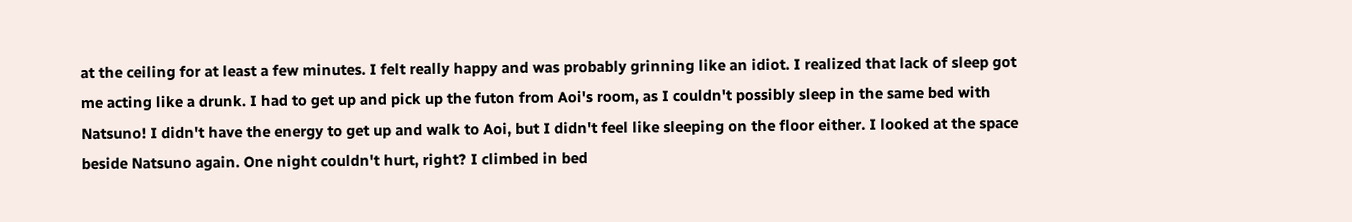at the ceiling for at least a few minutes. I felt really happy and was probably grinning like an idiot. I realized that lack of sleep got me acting like a drunk. I had to get up and pick up the futon from Aoi's room, as I couldn't possibly sleep in the same bed with Natsuno! I didn't have the energy to get up and walk to Aoi, but I didn't feel like sleeping on the floor either. I looked at the space beside Natsuno again. One night couldn't hurt, right? I climbed in bed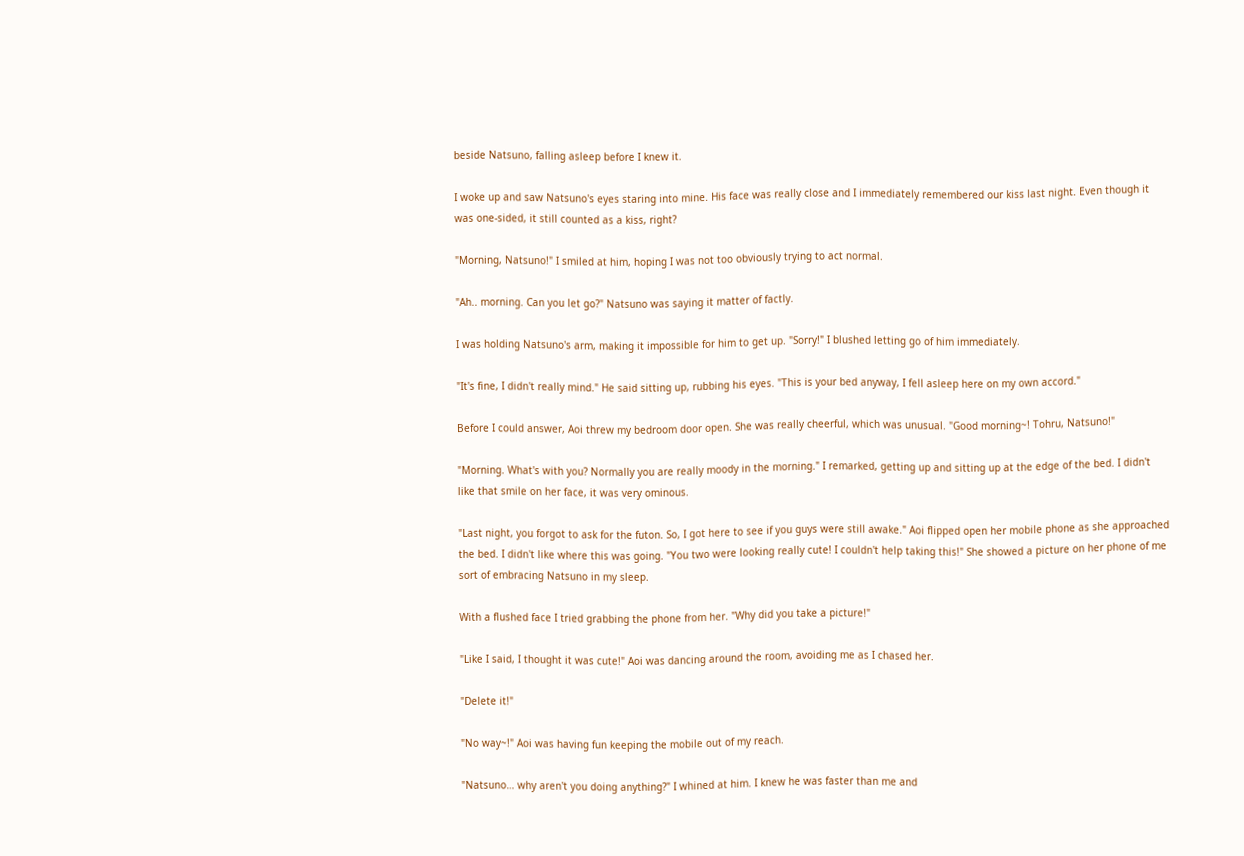beside Natsuno, falling asleep before I knew it.

I woke up and saw Natsuno's eyes staring into mine. His face was really close and I immediately remembered our kiss last night. Even though it was one-sided, it still counted as a kiss, right?

"Morning, Natsuno!" I smiled at him, hoping I was not too obviously trying to act normal.

"Ah.. morning. Can you let go?" Natsuno was saying it matter of factly.

I was holding Natsuno's arm, making it impossible for him to get up. "Sorry!" I blushed letting go of him immediately.

"It's fine, I didn't really mind." He said sitting up, rubbing his eyes. "This is your bed anyway, I fell asleep here on my own accord."

Before I could answer, Aoi threw my bedroom door open. She was really cheerful, which was unusual. "Good morning~! Tohru, Natsuno!"

"Morning. What's with you? Normally you are really moody in the morning." I remarked, getting up and sitting up at the edge of the bed. I didn't like that smile on her face, it was very ominous.

"Last night, you forgot to ask for the futon. So, I got here to see if you guys were still awake." Aoi flipped open her mobile phone as she approached the bed. I didn't like where this was going. "You two were looking really cute! I couldn't help taking this!" She showed a picture on her phone of me sort of embracing Natsuno in my sleep.

With a flushed face I tried grabbing the phone from her. "Why did you take a picture!"

"Like I said, I thought it was cute!" Aoi was dancing around the room, avoiding me as I chased her.

"Delete it!"

"No way~!" Aoi was having fun keeping the mobile out of my reach.

"Natsuno… why aren't you doing anything?" I whined at him. I knew he was faster than me and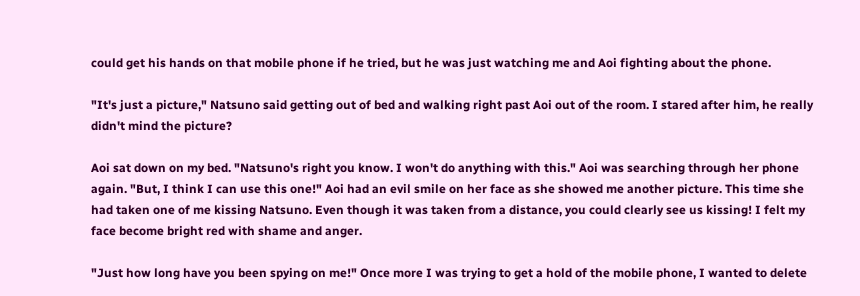could get his hands on that mobile phone if he tried, but he was just watching me and Aoi fighting about the phone.

"It's just a picture," Natsuno said getting out of bed and walking right past Aoi out of the room. I stared after him, he really didn't mind the picture?

Aoi sat down on my bed. "Natsuno's right you know. I won't do anything with this." Aoi was searching through her phone again. "But, I think I can use this one!" Aoi had an evil smile on her face as she showed me another picture. This time she had taken one of me kissing Natsuno. Even though it was taken from a distance, you could clearly see us kissing! I felt my face become bright red with shame and anger.

"Just how long have you been spying on me!" Once more I was trying to get a hold of the mobile phone, I wanted to delete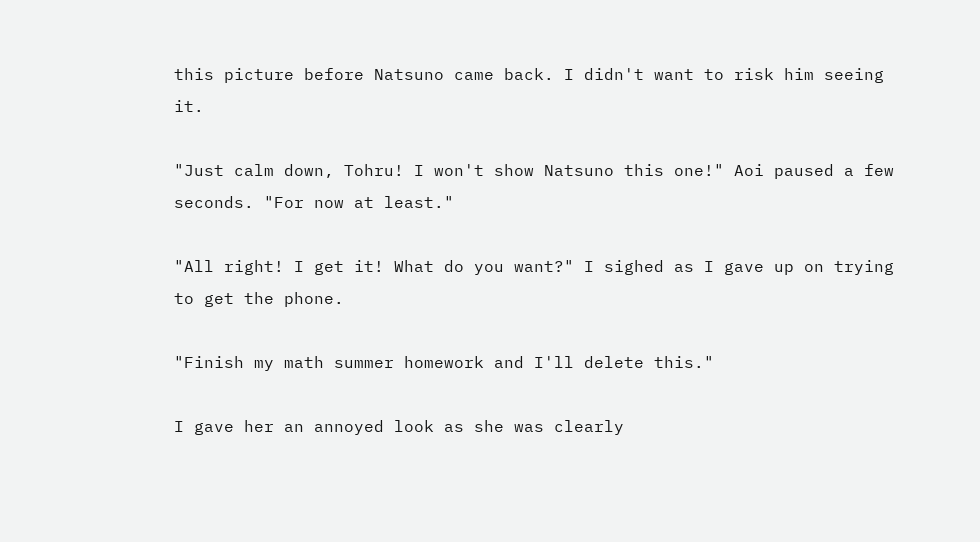this picture before Natsuno came back. I didn't want to risk him seeing it.

"Just calm down, Tohru! I won't show Natsuno this one!" Aoi paused a few seconds. "For now at least."

"All right! I get it! What do you want?" I sighed as I gave up on trying to get the phone.

"Finish my math summer homework and I'll delete this."

I gave her an annoyed look as she was clearly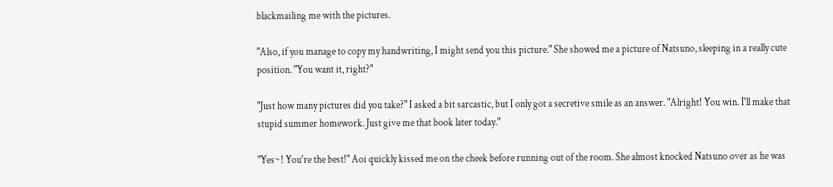blackmailing me with the pictures.

"Also, if you manage to copy my handwriting, I might send you this picture." She showed me a picture of Natsuno, sleeping in a really cute position. "You want it, right?"

"Just how many pictures did you take?" I asked a bit sarcastic, but I only got a secretive smile as an answer. "Alright! You win. I'll make that stupid summer homework. Just give me that book later today."

"Yes~! You're the best!" Aoi quickly kissed me on the cheek before running out of the room. She almost knocked Natsuno over as he was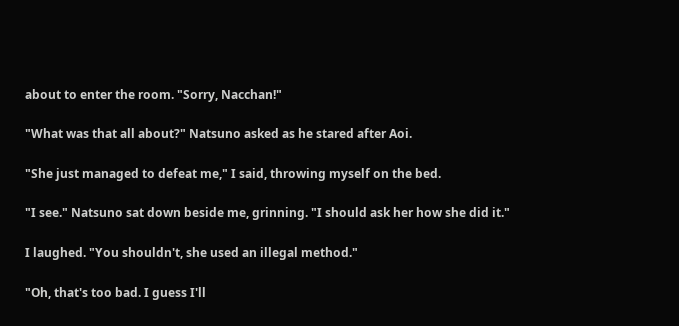about to enter the room. "Sorry, Nacchan!"

"What was that all about?" Natsuno asked as he stared after Aoi.

"She just managed to defeat me," I said, throwing myself on the bed.

"I see." Natsuno sat down beside me, grinning. "I should ask her how she did it."

I laughed. "You shouldn't, she used an illegal method."

"Oh, that's too bad. I guess I'll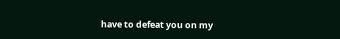have to defeat you on my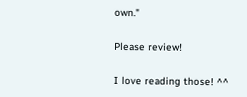own."

Please review!

I love reading those! ^^